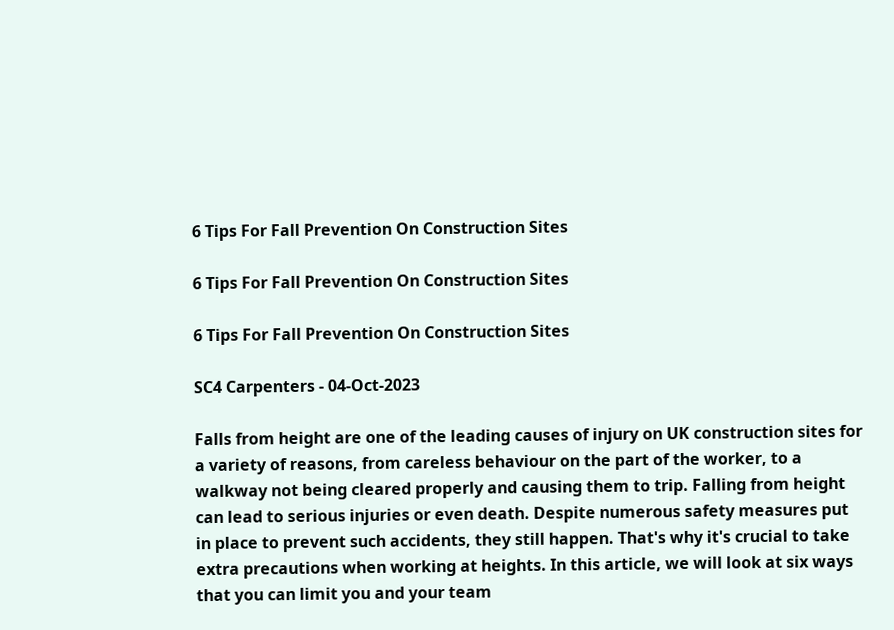6 Tips For Fall Prevention On Construction Sites

6 Tips For Fall Prevention On Construction Sites

6 Tips For Fall Prevention On Construction Sites

SC4 Carpenters - 04-Oct-2023

Falls from height are one of the leading causes of injury on UK construction sites for a variety of reasons, from careless behaviour on the part of the worker, to a walkway not being cleared properly and causing them to trip. Falling from height can lead to serious injuries or even death. Despite numerous safety measures put in place to prevent such accidents, they still happen. That's why it's crucial to take extra precautions when working at heights. In this article, we will look at six ways that you can limit you and your team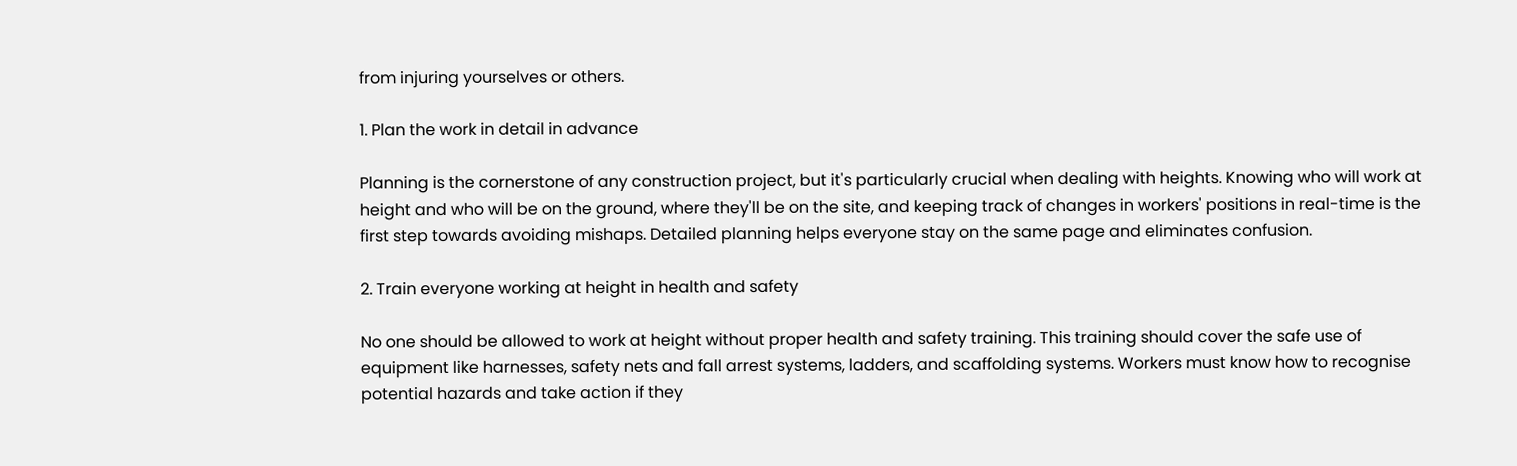from injuring yourselves or others.

1. Plan the work in detail in advance

Planning is the cornerstone of any construction project, but it's particularly crucial when dealing with heights. Knowing who will work at height and who will be on the ground, where they'll be on the site, and keeping track of changes in workers' positions in real-time is the first step towards avoiding mishaps. Detailed planning helps everyone stay on the same page and eliminates confusion.

2. Train everyone working at height in health and safety

No one should be allowed to work at height without proper health and safety training. This training should cover the safe use of equipment like harnesses, safety nets and fall arrest systems, ladders, and scaffolding systems. Workers must know how to recognise potential hazards and take action if they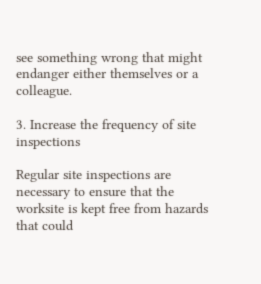see something wrong that might endanger either themselves or a colleague.

3. Increase the frequency of site inspections

Regular site inspections are necessary to ensure that the worksite is kept free from hazards that could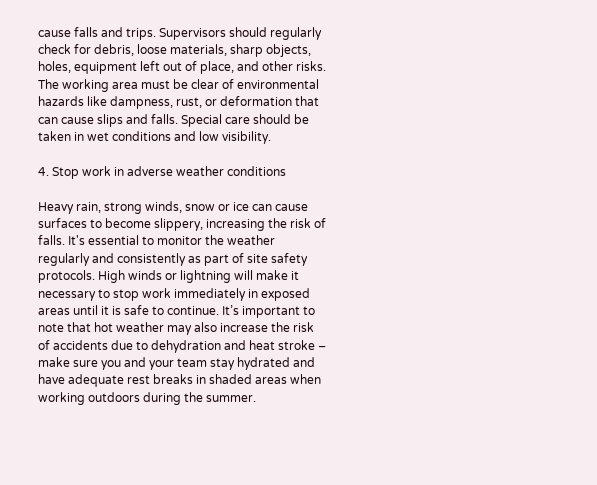cause falls and trips. Supervisors should regularly check for debris, loose materials, sharp objects, holes, equipment left out of place, and other risks. The working area must be clear of environmental hazards like dampness, rust, or deformation that can cause slips and falls. Special care should be taken in wet conditions and low visibility.

4. Stop work in adverse weather conditions

Heavy rain, strong winds, snow or ice can cause surfaces to become slippery, increasing the risk of falls. It's essential to monitor the weather regularly and consistently as part of site safety protocols. High winds or lightning will make it necessary to stop work immediately in exposed areas until it is safe to continue. It’s important to note that hot weather may also increase the risk of accidents due to dehydration and heat stroke – make sure you and your team stay hydrated and have adequate rest breaks in shaded areas when working outdoors during the summer.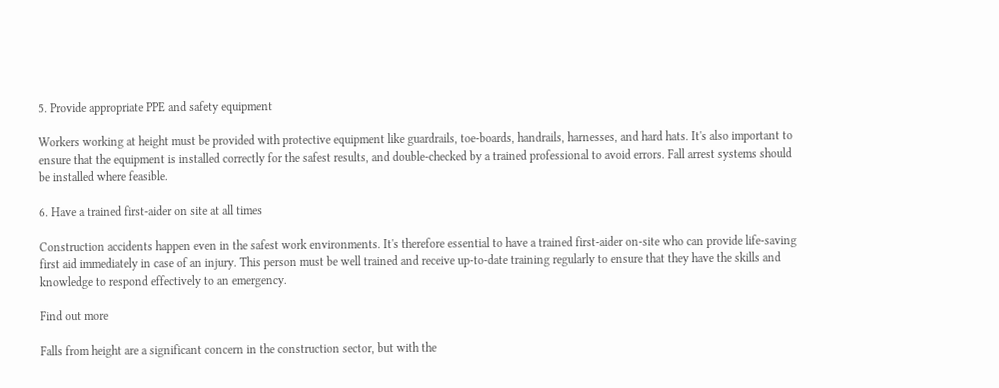5. Provide appropriate PPE and safety equipment

Workers working at height must be provided with protective equipment like guardrails, toe-boards, handrails, harnesses, and hard hats. It's also important to ensure that the equipment is installed correctly for the safest results, and double-checked by a trained professional to avoid errors. Fall arrest systems should be installed where feasible.

6. Have a trained first-aider on site at all times

Construction accidents happen even in the safest work environments. It's therefore essential to have a trained first-aider on-site who can provide life-saving first aid immediately in case of an injury. This person must be well trained and receive up-to-date training regularly to ensure that they have the skills and knowledge to respond effectively to an emergency.

Find out more

Falls from height are a significant concern in the construction sector, but with the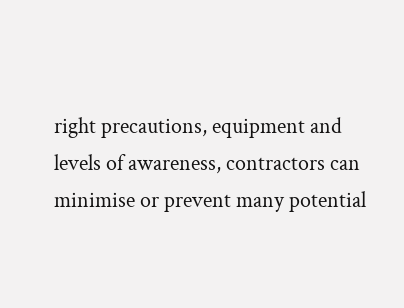right precautions, equipment and levels of awareness, contractors can minimise or prevent many potential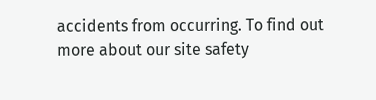accidents from occurring. To find out more about our site safety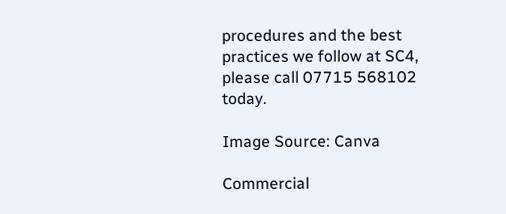procedures and the best practices we follow at SC4, please call 07715 568102 today.

Image Source: Canva

Commercial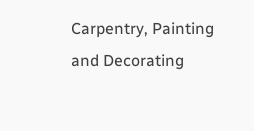Carpentry, Painting and Decorating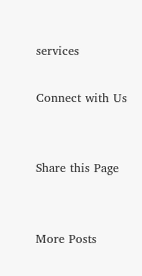services

Connect with Us


Share this Page


More Posts